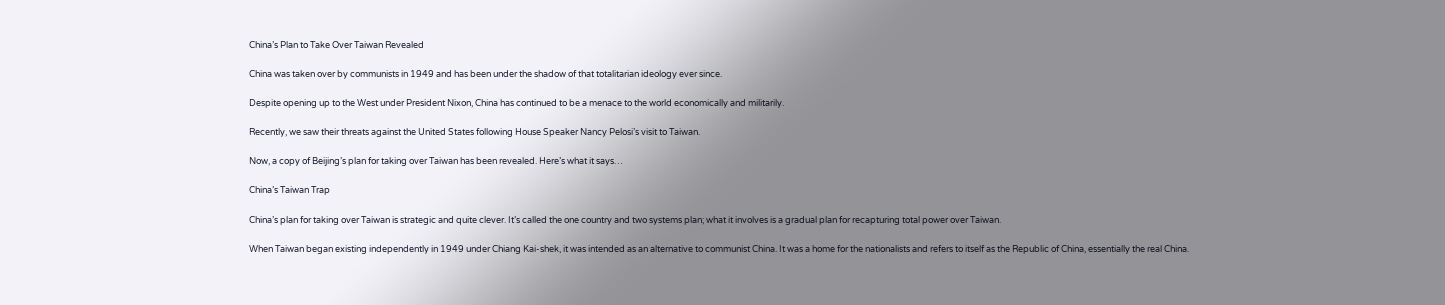China’s Plan to Take Over Taiwan Revealed

China was taken over by communists in 1949 and has been under the shadow of that totalitarian ideology ever since.

Despite opening up to the West under President Nixon, China has continued to be a menace to the world economically and militarily.

Recently, we saw their threats against the United States following House Speaker Nancy Pelosi’s visit to Taiwan.

Now, a copy of Beijing’s plan for taking over Taiwan has been revealed. Here’s what it says…

China’s Taiwan Trap

China’s plan for taking over Taiwan is strategic and quite clever. It’s called the one country and two systems plan; what it involves is a gradual plan for recapturing total power over Taiwan.

When Taiwan began existing independently in 1949 under Chiang Kai-shek, it was intended as an alternative to communist China. It was a home for the nationalists and refers to itself as the Republic of China, essentially the real China.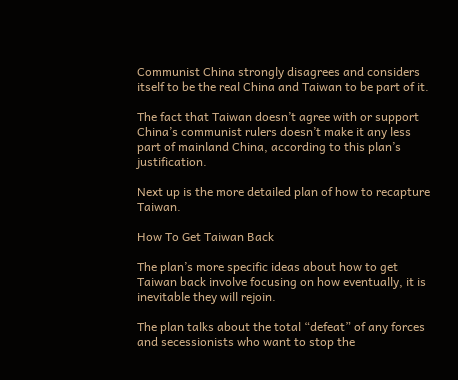Communist China strongly disagrees and considers itself to be the real China and Taiwan to be part of it.

The fact that Taiwan doesn’t agree with or support China’s communist rulers doesn’t make it any less part of mainland China, according to this plan’s justification.

Next up is the more detailed plan of how to recapture Taiwan.

How To Get Taiwan Back

The plan’s more specific ideas about how to get Taiwan back involve focusing on how eventually, it is inevitable they will rejoin.

The plan talks about the total “defeat” of any forces and secessionists who want to stop the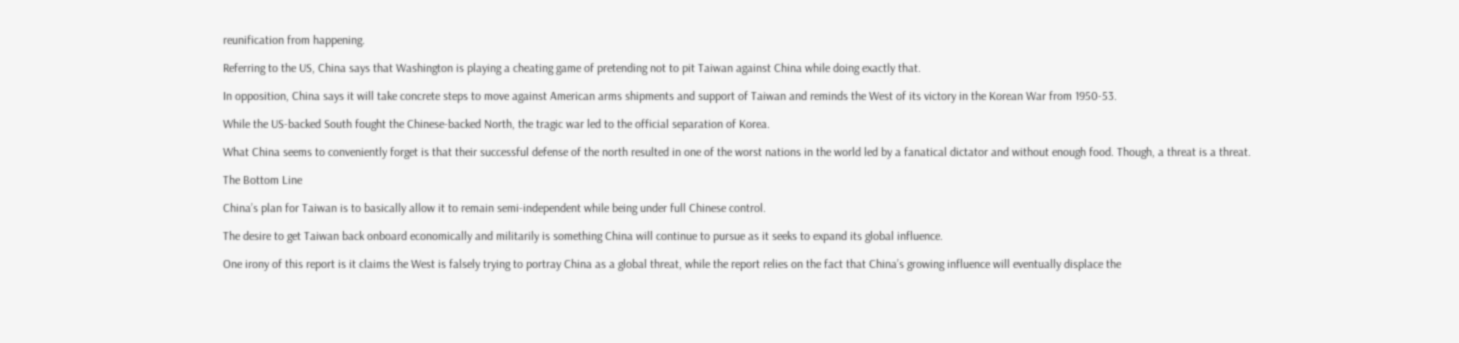reunification from happening.

Referring to the US, China says that Washington is playing a cheating game of pretending not to pit Taiwan against China while doing exactly that.

In opposition, China says it will take concrete steps to move against American arms shipments and support of Taiwan and reminds the West of its victory in the Korean War from 1950-53.

While the US-backed South fought the Chinese-backed North, the tragic war led to the official separation of Korea.

What China seems to conveniently forget is that their successful defense of the north resulted in one of the worst nations in the world led by a fanatical dictator and without enough food. Though, a threat is a threat.

The Bottom Line

China’s plan for Taiwan is to basically allow it to remain semi-independent while being under full Chinese control.

The desire to get Taiwan back onboard economically and militarily is something China will continue to pursue as it seeks to expand its global influence.

One irony of this report is it claims the West is falsely trying to portray China as a global threat, while the report relies on the fact that China’s growing influence will eventually displace the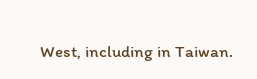West, including in Taiwan.